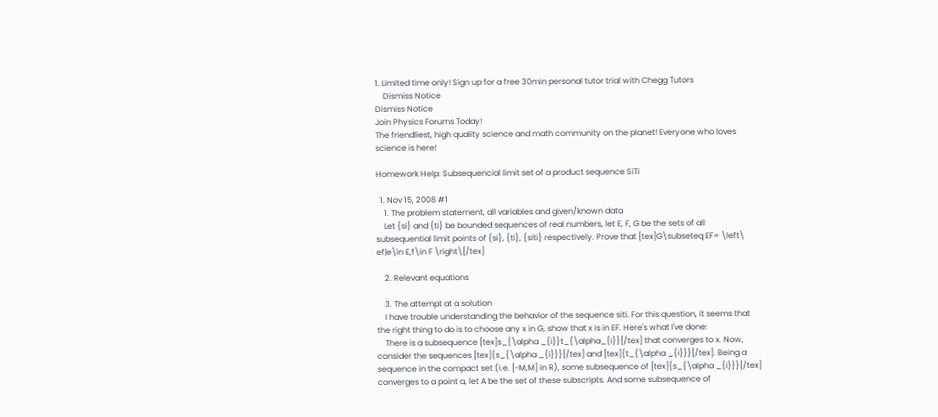1. Limited time only! Sign up for a free 30min personal tutor trial with Chegg Tutors
    Dismiss Notice
Dismiss Notice
Join Physics Forums Today!
The friendliest, high quality science and math community on the planet! Everyone who loves science is here!

Homework Help: Subsequencial limit set of a product sequence SiTi

  1. Nov 15, 2008 #1
    1. The problem statement, all variables and given/known data
    Let {si} and {ti} be bounded sequences of real numbers, let E, F, G be the sets of all subsequential limit points of {si}, {ti}, {siti} respectively. Prove that [tex]G\subseteq EF= \left\ ef|e\in E,f\in F \right\[/tex]

    2. Relevant equations

    3. The attempt at a solution
    I have trouble understanding the behavior of the sequence siti. For this question, it seems that the right thing to do is to choose any x in G, show that x is in EF. Here's what I've done:
    There is a subsequence [tex]s_{\alpha _{i}}t_{\alpha_{i}}[/tex] that converges to x. Now, consider the sequences [tex]{s_{\alpha _{i}}}[/tex] and [tex]{t_{\alpha _{i}}}[/tex]. Being a sequence in the compact set (i.e. [-M,M] in R), some subsequence of [tex]{s_{\alpha _{i}}}[/tex] converges to a point a, let A be the set of these subscripts. And some subsequence of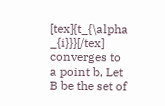[tex]{t_{\alpha _{i}}}[/tex] converges to a point b, Let B be the set of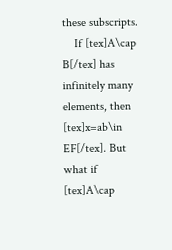these subscripts.
    If [tex]A\cap B[/tex] has infinitely many elements, then [tex]x=ab\in EF[/tex]. But what if [tex]A\cap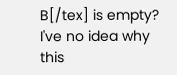B[/tex] is empty? I've no idea why this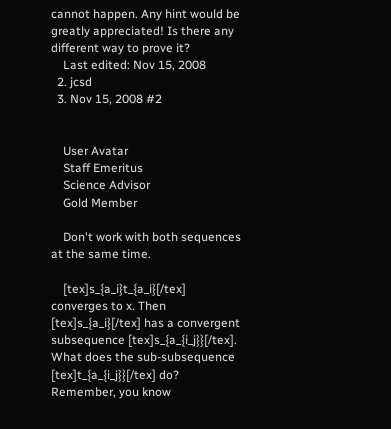cannot happen. Any hint would be greatly appreciated! Is there any different way to prove it?
    Last edited: Nov 15, 2008
  2. jcsd
  3. Nov 15, 2008 #2


    User Avatar
    Staff Emeritus
    Science Advisor
    Gold Member

    Don't work with both sequences at the same time.

    [tex]s_{a_i}t_{a_i}[/tex] converges to x. Then [tex]s_{a_i}[/tex] has a convergent subsequence [tex]s_{a_{i_j}}[/tex]. What does the sub-subsequence [tex]t_{a_{i_j}}[/tex] do? Remember, you know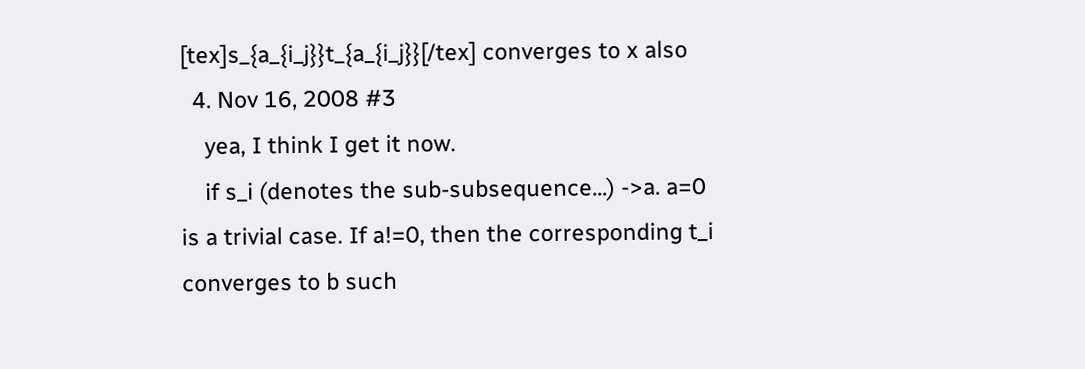[tex]s_{a_{i_j}}t_{a_{i_j}}[/tex] converges to x also
  4. Nov 16, 2008 #3
    yea, I think I get it now.
    if s_i (denotes the sub-subsequence...) ->a. a=0 is a trivial case. If a!=0, then the corresponding t_i converges to b such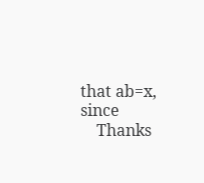that ab=x, since
    Thanks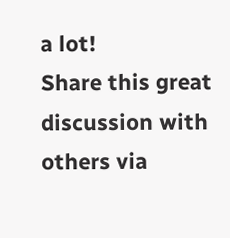a lot!
Share this great discussion with others via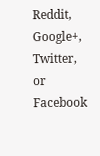Reddit, Google+, Twitter, or Facebook